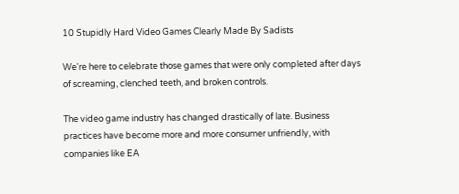10 Stupidly Hard Video Games Clearly Made By Sadists

We're here to celebrate those games that were only completed after days of screaming, clenched teeth, and broken controls.

The video game industry has changed drastically of late. Business practices have become more and more consumer unfriendly, with companies like EA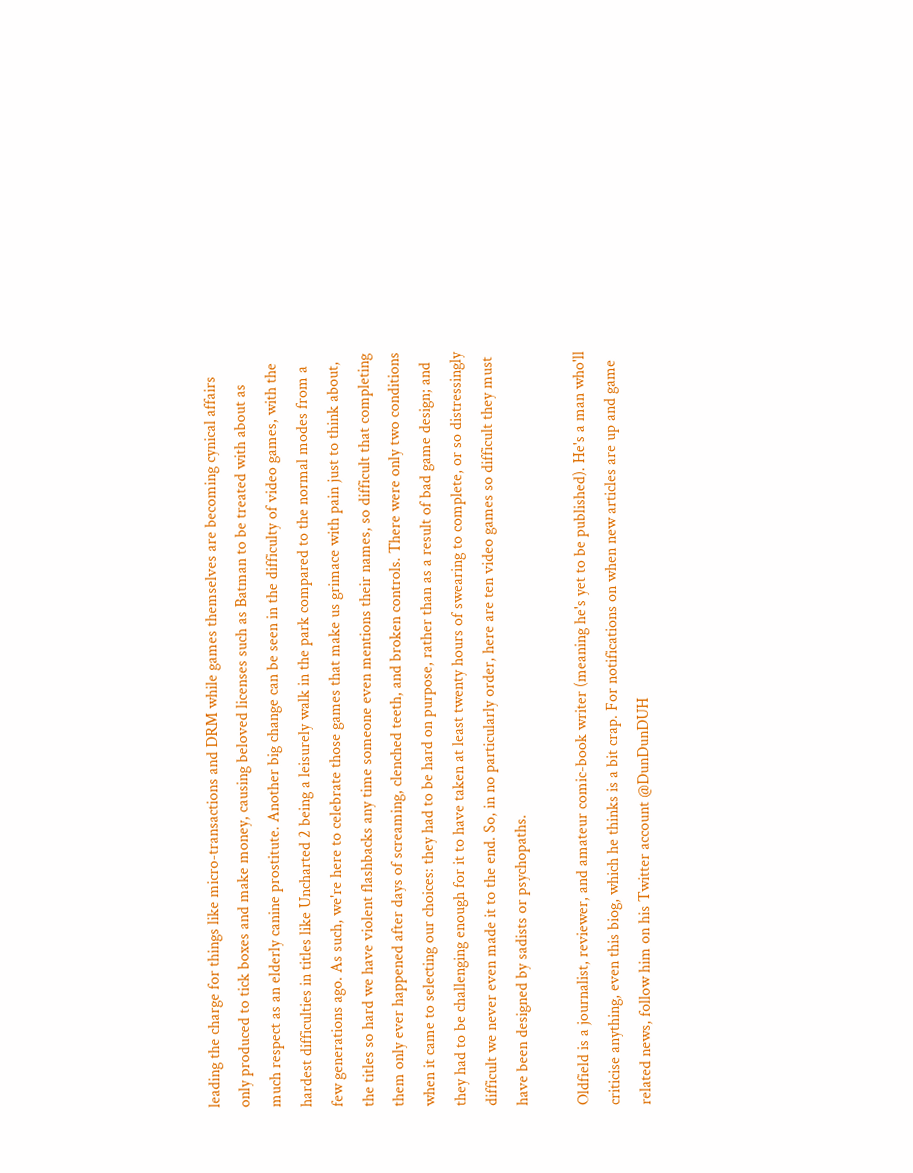leading the charge for things like micro-transactions and DRM while games themselves are becoming cynical affairs only produced to tick boxes and make money, causing beloved licenses such as Batman to be treated with about as much respect as an elderly canine prostitute. Another big change can be seen in the difficulty of video games, with the hardest difficulties in titles like Uncharted 2 being a leisurely walk in the park compared to the normal modes from a few generations ago. As such, we're here to celebrate those games that make us grimace with pain just to think about, the titles so hard we have violent flashbacks any time someone even mentions their names, so difficult that completing them only ever happened after days of screaming, clenched teeth, and broken controls. There were only two conditions when it came to selecting our choices: they had to be hard on purpose, rather than as a result of bad game design; and they had to be challenging enough for it to have taken at least twenty hours of swearing to complete, or so distressingly difficult we never even made it to the end. So, in no particularly order, here are ten video games so difficult they must have been designed by sadists or psychopaths.

Oldfield is a journalist, reviewer, and amateur comic-book writer (meaning he's yet to be published). He's a man who'll criticise anything, even this biog, which he thinks is a bit crap. For notifications on when new articles are up and game related news, follow him on his Twitter account @DunDunDUH